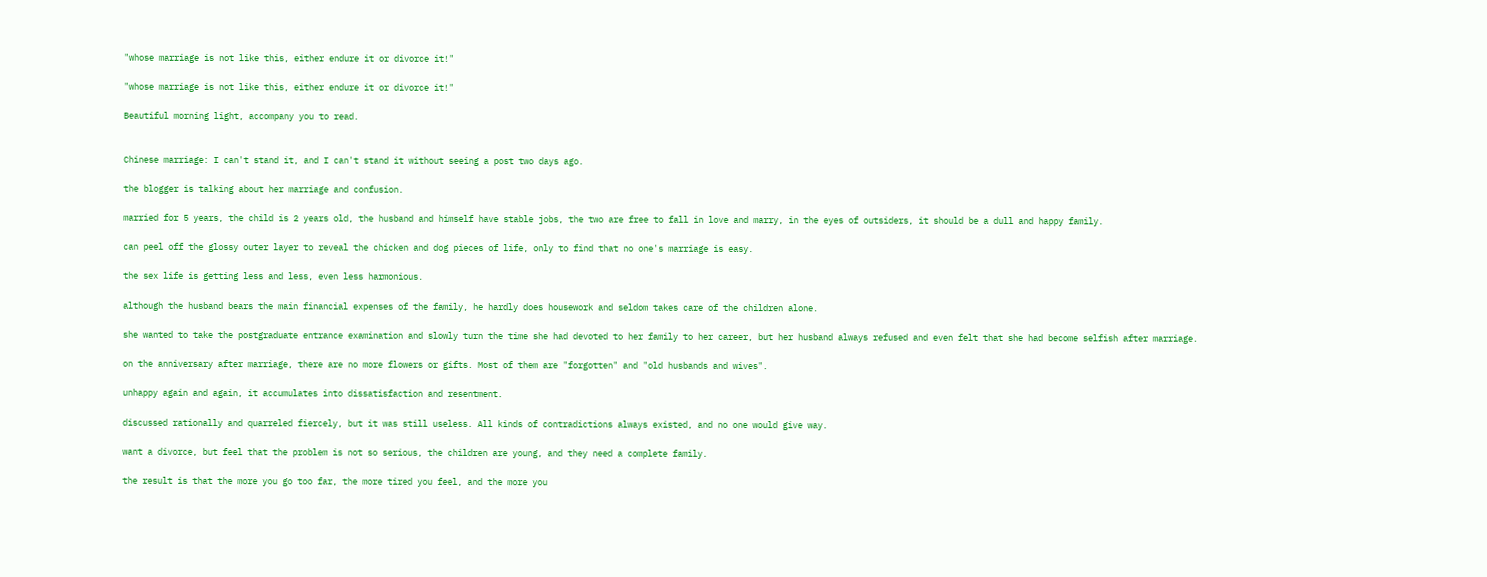"whose marriage is not like this, either endure it or divorce it!"

"whose marriage is not like this, either endure it or divorce it!"

Beautiful morning light, accompany you to read.


Chinese marriage: I can't stand it, and I can't stand it without seeing a post two days ago.

the blogger is talking about her marriage and confusion.

married for 5 years, the child is 2 years old, the husband and himself have stable jobs, the two are free to fall in love and marry, in the eyes of outsiders, it should be a dull and happy family.

can peel off the glossy outer layer to reveal the chicken and dog pieces of life, only to find that no one's marriage is easy.

the sex life is getting less and less, even less harmonious.

although the husband bears the main financial expenses of the family, he hardly does housework and seldom takes care of the children alone.

she wanted to take the postgraduate entrance examination and slowly turn the time she had devoted to her family to her career, but her husband always refused and even felt that she had become selfish after marriage.

on the anniversary after marriage, there are no more flowers or gifts. Most of them are "forgotten" and "old husbands and wives".

unhappy again and again, it accumulates into dissatisfaction and resentment.

discussed rationally and quarreled fiercely, but it was still useless. All kinds of contradictions always existed, and no one would give way.

want a divorce, but feel that the problem is not so serious, the children are young, and they need a complete family.

the result is that the more you go too far, the more tired you feel, and the more you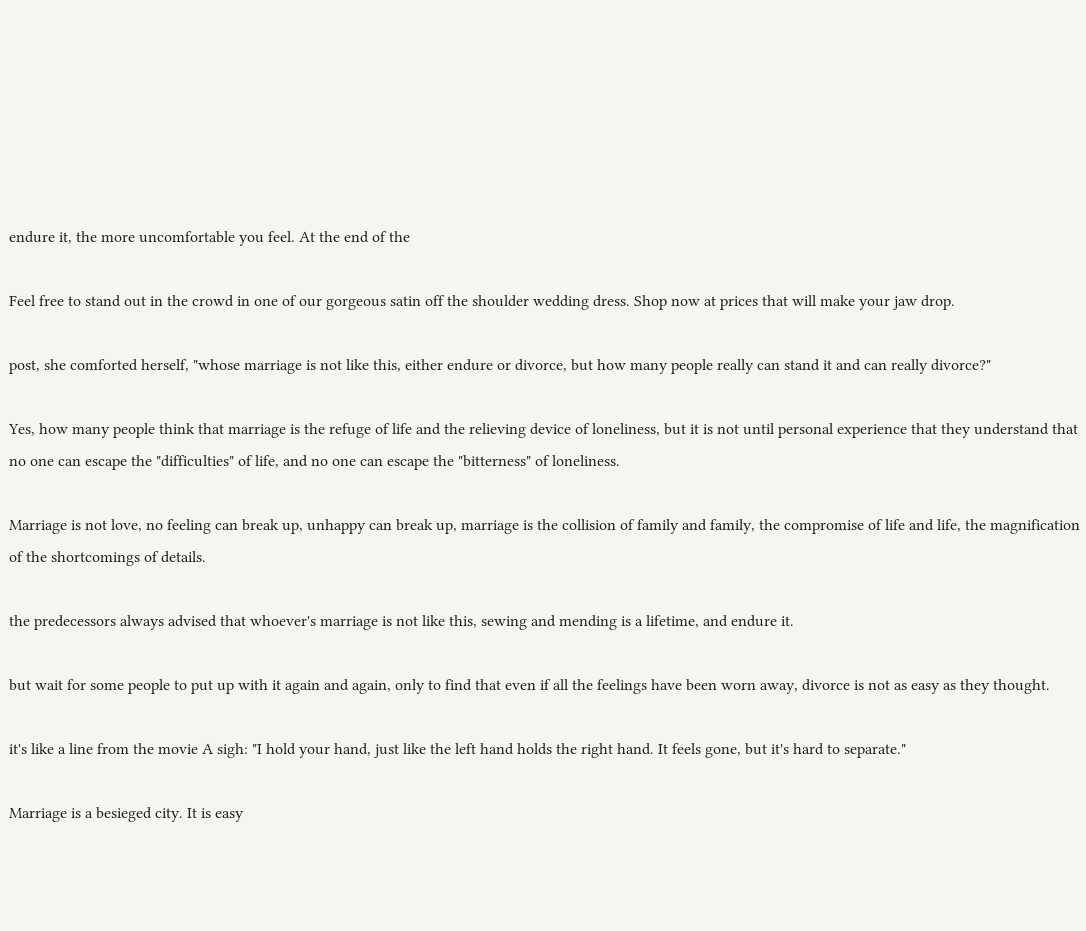endure it, the more uncomfortable you feel. At the end of the

Feel free to stand out in the crowd in one of our gorgeous satin off the shoulder wedding dress. Shop now at prices that will make your jaw drop.

post, she comforted herself, "whose marriage is not like this, either endure or divorce, but how many people really can stand it and can really divorce?"

Yes, how many people think that marriage is the refuge of life and the relieving device of loneliness, but it is not until personal experience that they understand that no one can escape the "difficulties" of life, and no one can escape the "bitterness" of loneliness.

Marriage is not love, no feeling can break up, unhappy can break up, marriage is the collision of family and family, the compromise of life and life, the magnification of the shortcomings of details.

the predecessors always advised that whoever's marriage is not like this, sewing and mending is a lifetime, and endure it.

but wait for some people to put up with it again and again, only to find that even if all the feelings have been worn away, divorce is not as easy as they thought.

it's like a line from the movie A sigh: "I hold your hand, just like the left hand holds the right hand. It feels gone, but it's hard to separate."

Marriage is a besieged city. It is easy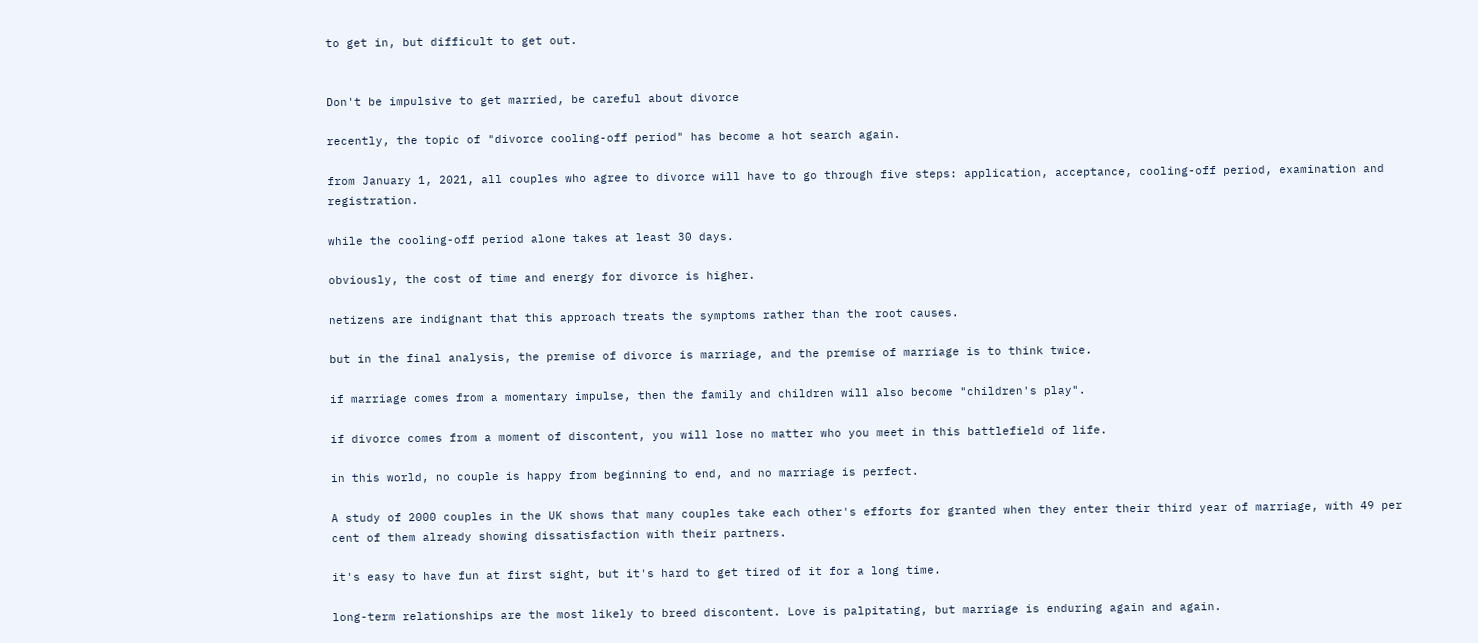to get in, but difficult to get out.


Don't be impulsive to get married, be careful about divorce

recently, the topic of "divorce cooling-off period" has become a hot search again.

from January 1, 2021, all couples who agree to divorce will have to go through five steps: application, acceptance, cooling-off period, examination and registration.

while the cooling-off period alone takes at least 30 days.

obviously, the cost of time and energy for divorce is higher.

netizens are indignant that this approach treats the symptoms rather than the root causes.

but in the final analysis, the premise of divorce is marriage, and the premise of marriage is to think twice.

if marriage comes from a momentary impulse, then the family and children will also become "children's play".

if divorce comes from a moment of discontent, you will lose no matter who you meet in this battlefield of life.

in this world, no couple is happy from beginning to end, and no marriage is perfect.

A study of 2000 couples in the UK shows that many couples take each other's efforts for granted when they enter their third year of marriage, with 49 per cent of them already showing dissatisfaction with their partners.

it's easy to have fun at first sight, but it's hard to get tired of it for a long time.

long-term relationships are the most likely to breed discontent. Love is palpitating, but marriage is enduring again and again.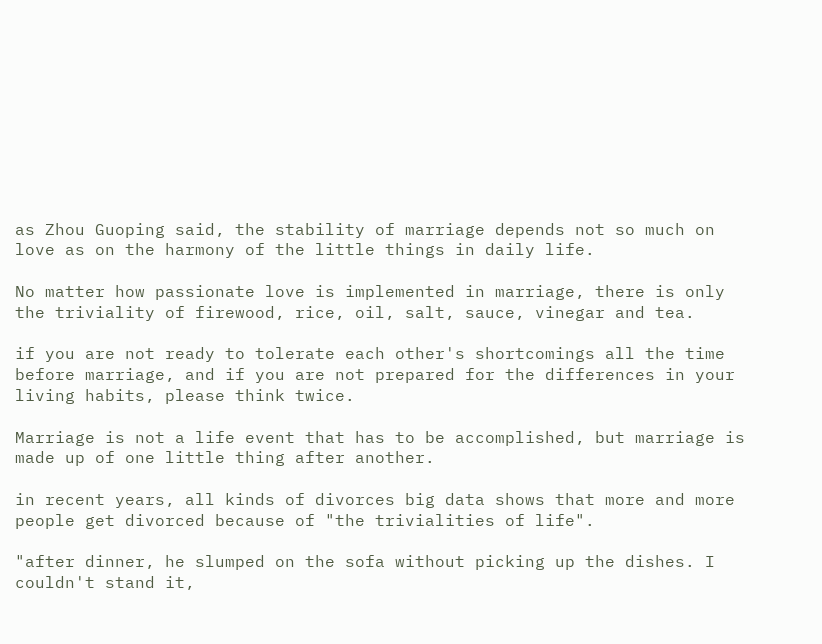as Zhou Guoping said, the stability of marriage depends not so much on love as on the harmony of the little things in daily life.

No matter how passionate love is implemented in marriage, there is only the triviality of firewood, rice, oil, salt, sauce, vinegar and tea.

if you are not ready to tolerate each other's shortcomings all the time before marriage, and if you are not prepared for the differences in your living habits, please think twice.

Marriage is not a life event that has to be accomplished, but marriage is made up of one little thing after another.

in recent years, all kinds of divorces big data shows that more and more people get divorced because of "the trivialities of life".

"after dinner, he slumped on the sofa without picking up the dishes. I couldn't stand it,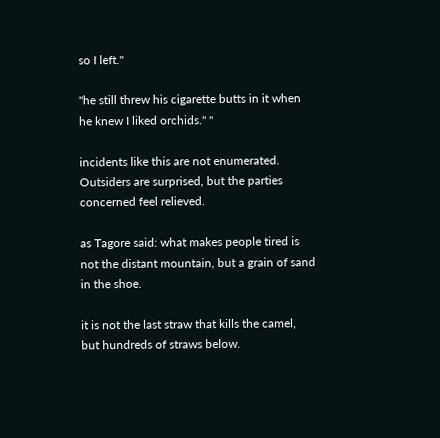so I left."

"he still threw his cigarette butts in it when he knew I liked orchids." "

incidents like this are not enumerated. Outsiders are surprised, but the parties concerned feel relieved.

as Tagore said: what makes people tired is not the distant mountain, but a grain of sand in the shoe.

it is not the last straw that kills the camel, but hundreds of straws below.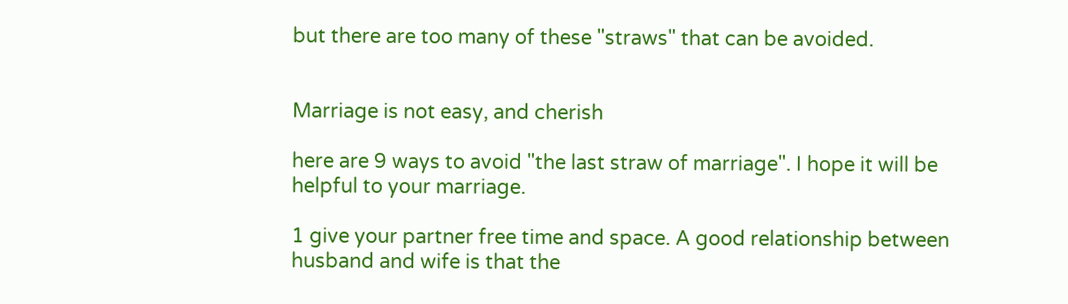but there are too many of these "straws" that can be avoided.


Marriage is not easy, and cherish

here are 9 ways to avoid "the last straw of marriage". I hope it will be helpful to your marriage.

1 give your partner free time and space. A good relationship between husband and wife is that the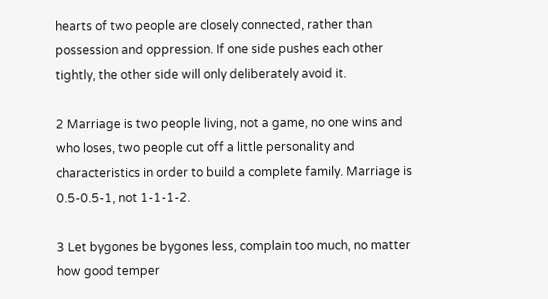hearts of two people are closely connected, rather than possession and oppression. If one side pushes each other tightly, the other side will only deliberately avoid it.

2 Marriage is two people living, not a game, no one wins and who loses, two people cut off a little personality and characteristics in order to build a complete family. Marriage is 0.5-0.5-1, not 1-1-1-2.

3 Let bygones be bygones less, complain too much, no matter how good temper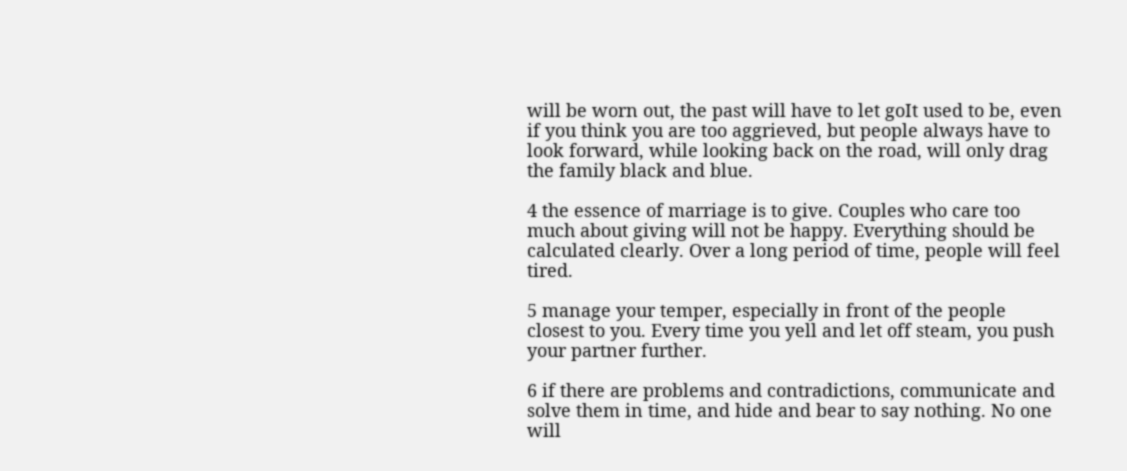will be worn out, the past will have to let goIt used to be, even if you think you are too aggrieved, but people always have to look forward, while looking back on the road, will only drag the family black and blue.

4 the essence of marriage is to give. Couples who care too much about giving will not be happy. Everything should be calculated clearly. Over a long period of time, people will feel tired.

5 manage your temper, especially in front of the people closest to you. Every time you yell and let off steam, you push your partner further.

6 if there are problems and contradictions, communicate and solve them in time, and hide and bear to say nothing. No one will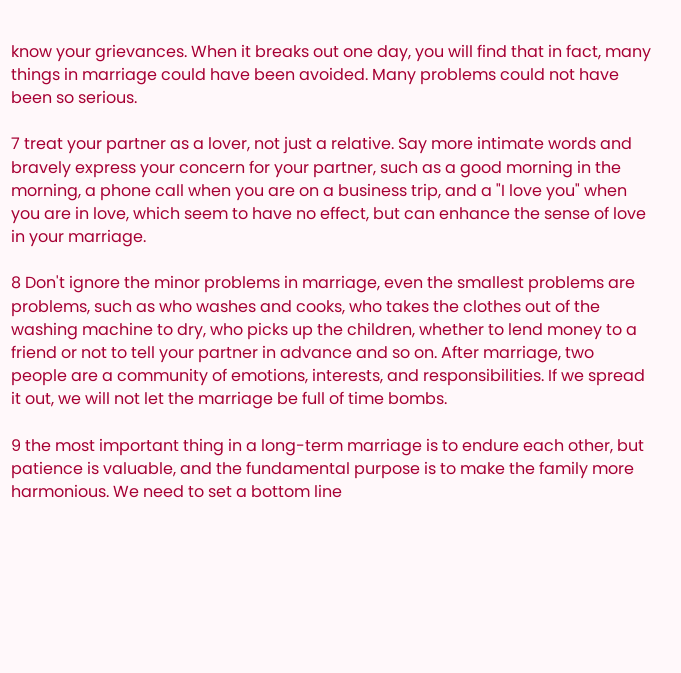know your grievances. When it breaks out one day, you will find that in fact, many things in marriage could have been avoided. Many problems could not have been so serious.

7 treat your partner as a lover, not just a relative. Say more intimate words and bravely express your concern for your partner, such as a good morning in the morning, a phone call when you are on a business trip, and a "I love you" when you are in love, which seem to have no effect, but can enhance the sense of love in your marriage.

8 Don't ignore the minor problems in marriage, even the smallest problems are problems, such as who washes and cooks, who takes the clothes out of the washing machine to dry, who picks up the children, whether to lend money to a friend or not to tell your partner in advance and so on. After marriage, two people are a community of emotions, interests, and responsibilities. If we spread it out, we will not let the marriage be full of time bombs.

9 the most important thing in a long-term marriage is to endure each other, but patience is valuable, and the fundamental purpose is to make the family more harmonious. We need to set a bottom line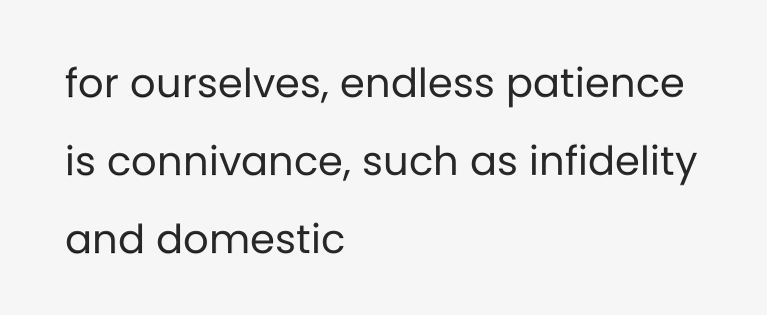for ourselves, endless patience is connivance, such as infidelity and domestic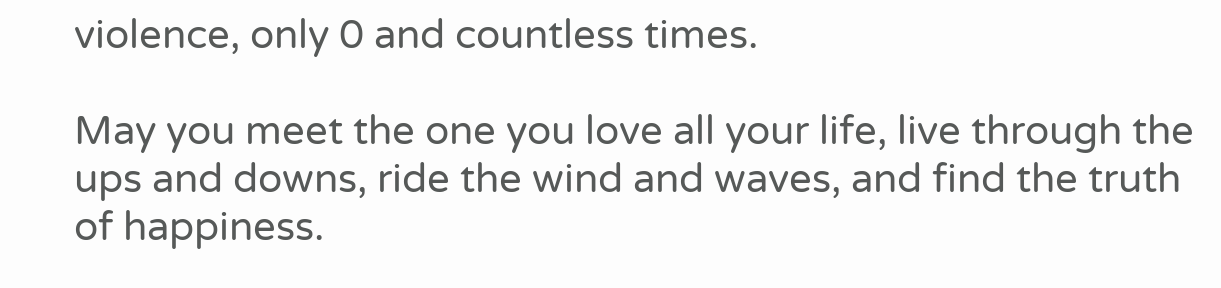violence, only 0 and countless times.

May you meet the one you love all your life, live through the ups and downs, ride the wind and waves, and find the truth of happiness.